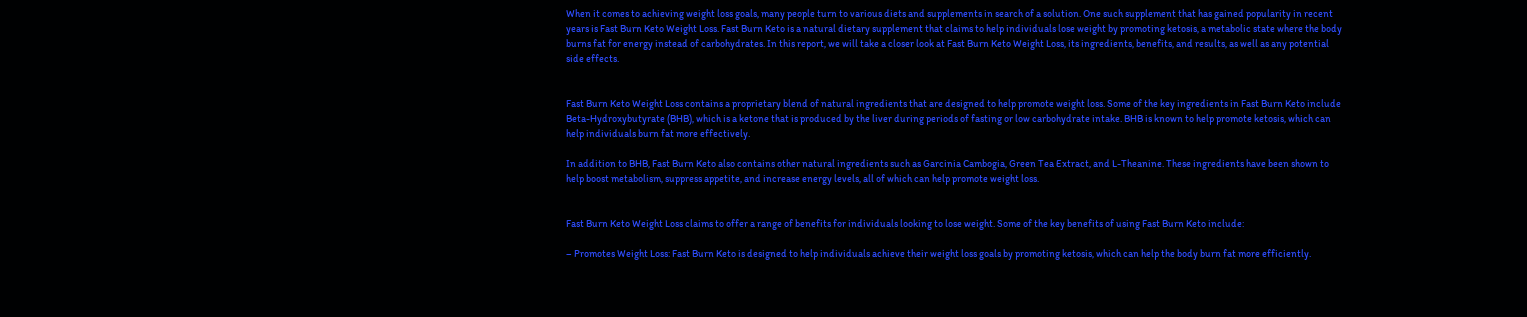When it comes to achieving weight loss goals, many people turn to various diets and supplements in search of a solution. One such supplement that has gained popularity in recent years is Fast Burn Keto Weight Loss. Fast Burn Keto is a natural dietary supplement that claims to help individuals lose weight by promoting ketosis, a metabolic state where the body burns fat for energy instead of carbohydrates. In this report, we will take a closer look at Fast Burn Keto Weight Loss, its ingredients, benefits, and results, as well as any potential side effects.


Fast Burn Keto Weight Loss contains a proprietary blend of natural ingredients that are designed to help promote weight loss. Some of the key ingredients in Fast Burn Keto include Beta-Hydroxybutyrate (BHB), which is a ketone that is produced by the liver during periods of fasting or low carbohydrate intake. BHB is known to help promote ketosis, which can help individuals burn fat more effectively.

In addition to BHB, Fast Burn Keto also contains other natural ingredients such as Garcinia Cambogia, Green Tea Extract, and L-Theanine. These ingredients have been shown to help boost metabolism, suppress appetite, and increase energy levels, all of which can help promote weight loss.


Fast Burn Keto Weight Loss claims to offer a range of benefits for individuals looking to lose weight. Some of the key benefits of using Fast Burn Keto include:

– Promotes Weight Loss: Fast Burn Keto is designed to help individuals achieve their weight loss goals by promoting ketosis, which can help the body burn fat more efficiently.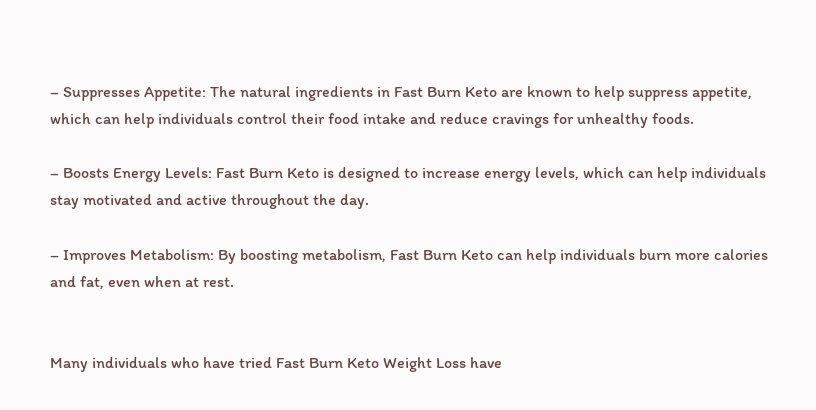– Suppresses Appetite: The natural ingredients in Fast Burn Keto are known to help suppress appetite, which can help individuals control their food intake and reduce cravings for unhealthy foods.

– Boosts Energy Levels: Fast Burn Keto is designed to increase energy levels, which can help individuals stay motivated and active throughout the day.

– Improves Metabolism: By boosting metabolism, Fast Burn Keto can help individuals burn more calories and fat, even when at rest.


Many individuals who have tried Fast Burn Keto Weight Loss have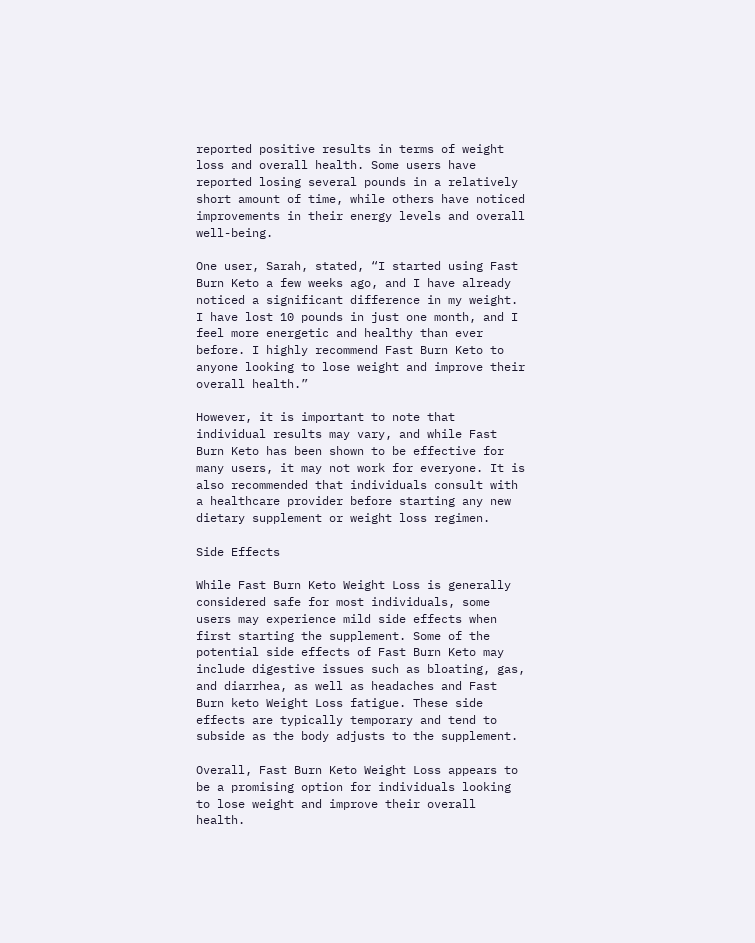reported positive results in terms of weight loss and overall health. Some users have reported losing several pounds in a relatively short amount of time, while others have noticed improvements in their energy levels and overall well-being.

One user, Sarah, stated, “I started using Fast Burn Keto a few weeks ago, and I have already noticed a significant difference in my weight. I have lost 10 pounds in just one month, and I feel more energetic and healthy than ever before. I highly recommend Fast Burn Keto to anyone looking to lose weight and improve their overall health.”

However, it is important to note that individual results may vary, and while Fast Burn Keto has been shown to be effective for many users, it may not work for everyone. It is also recommended that individuals consult with a healthcare provider before starting any new dietary supplement or weight loss regimen.

Side Effects

While Fast Burn Keto Weight Loss is generally considered safe for most individuals, some users may experience mild side effects when first starting the supplement. Some of the potential side effects of Fast Burn Keto may include digestive issues such as bloating, gas, and diarrhea, as well as headaches and Fast Burn keto Weight Loss fatigue. These side effects are typically temporary and tend to subside as the body adjusts to the supplement.

Overall, Fast Burn Keto Weight Loss appears to be a promising option for individuals looking to lose weight and improve their overall health.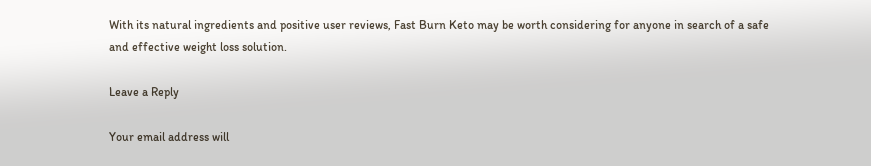With its natural ingredients and positive user reviews, Fast Burn Keto may be worth considering for anyone in search of a safe and effective weight loss solution.

Leave a Reply

Your email address will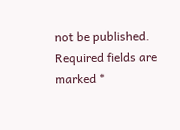not be published. Required fields are marked *